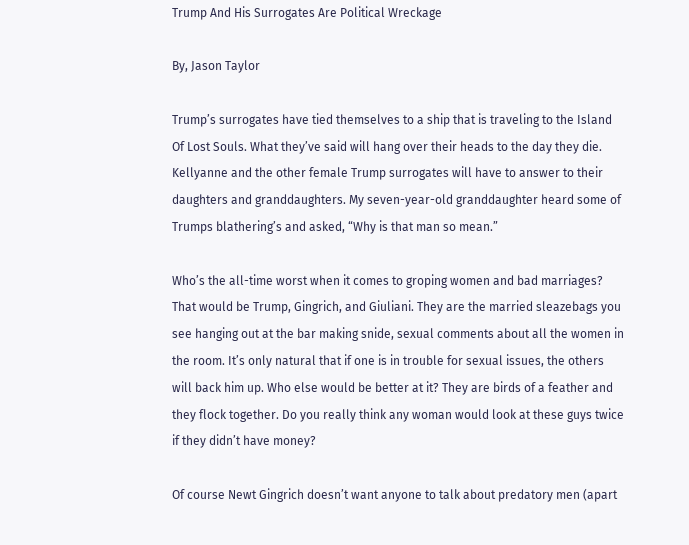Trump And His Surrogates Are Political Wreckage

By, Jason Taylor

Trump’s surrogates have tied themselves to a ship that is traveling to the Island Of Lost Souls. What they’ve said will hang over their heads to the day they die. Kellyanne and the other female Trump surrogates will have to answer to their daughters and granddaughters. My seven-year-old granddaughter heard some of Trumps blathering’s and asked, “Why is that man so mean.”

Who’s the all-time worst when it comes to groping women and bad marriages? That would be Trump, Gingrich, and Giuliani. They are the married sleazebags you see hanging out at the bar making snide, sexual comments about all the women in the room. It’s only natural that if one is in trouble for sexual issues, the others will back him up. Who else would be better at it? They are birds of a feather and they flock together. Do you really think any woman would look at these guys twice if they didn’t have money?

Of course Newt Gingrich doesn’t want anyone to talk about predatory men (apart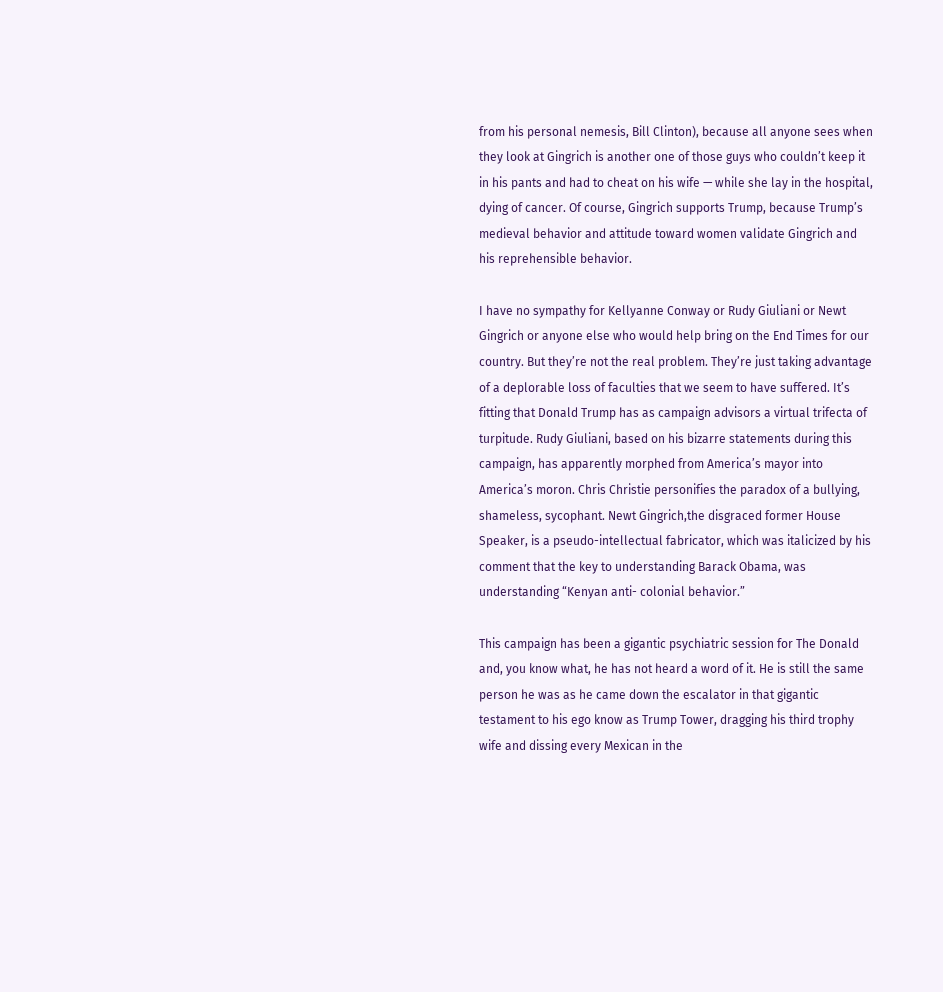from his personal nemesis, Bill Clinton), because all anyone sees when they look at Gingrich is another one of those guys who couldn’t keep it in his pants and had to cheat on his wife — while she lay in the hospital, dying of cancer. Of course, Gingrich supports Trump, because Trump’s medieval behavior and attitude toward women validate Gingrich and his reprehensible behavior.

I have no sympathy for Kellyanne Conway or Rudy Giuliani or Newt Gingrich or anyone else who would help bring on the End Times for our country. But they’re not the real problem. They’re just taking advantage of a deplorable loss of faculties that we seem to have suffered. It’s fitting that Donald Trump has as campaign advisors a virtual trifecta of turpitude. Rudy Giuliani, based on his bizarre statements during this campaign, has apparently morphed from America’s mayor into America’s moron. Chris Christie personifies the paradox of a bullying, shameless, sycophant. Newt Gingrich,the disgraced former House Speaker, is a pseudo-intellectual fabricator, which was italicized by his comment that the key to understanding Barack Obama, was understanding “Kenyan anti- colonial behavior.”

This campaign has been a gigantic psychiatric session for The Donald and, you know what, he has not heard a word of it. He is still the same person he was as he came down the escalator in that gigantic testament to his ego know as Trump Tower, dragging his third trophy wife and dissing every Mexican in the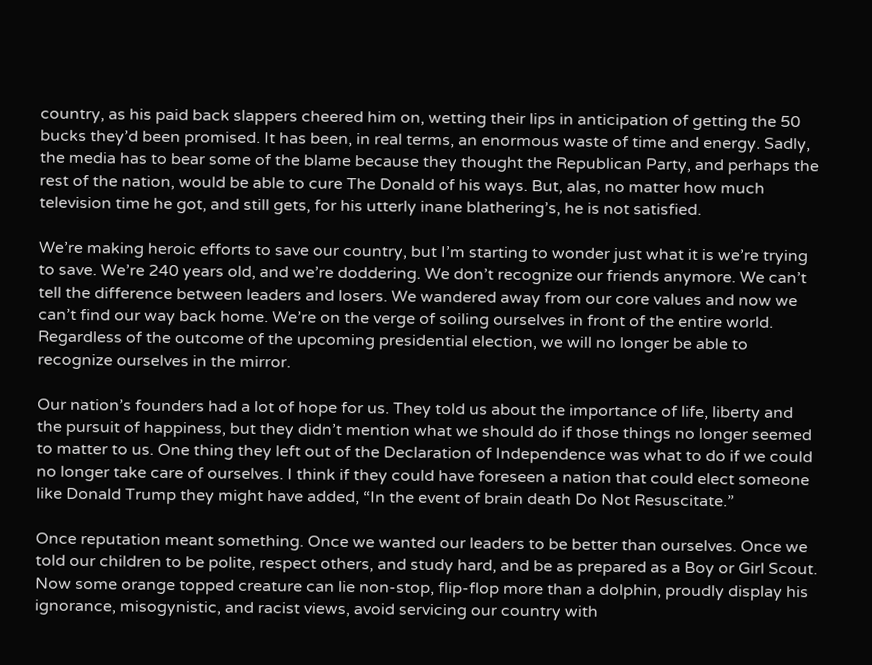country, as his paid back slappers cheered him on, wetting their lips in anticipation of getting the 50 bucks they’d been promised. It has been, in real terms, an enormous waste of time and energy. Sadly, the media has to bear some of the blame because they thought the Republican Party, and perhaps the rest of the nation, would be able to cure The Donald of his ways. But, alas, no matter how much television time he got, and still gets, for his utterly inane blathering’s, he is not satisfied.

We’re making heroic efforts to save our country, but I’m starting to wonder just what it is we’re trying to save. We’re 240 years old, and we’re doddering. We don’t recognize our friends anymore. We can’t tell the difference between leaders and losers. We wandered away from our core values and now we can’t find our way back home. We’re on the verge of soiling ourselves in front of the entire world. Regardless of the outcome of the upcoming presidential election, we will no longer be able to recognize ourselves in the mirror.

Our nation’s founders had a lot of hope for us. They told us about the importance of life, liberty and the pursuit of happiness, but they didn’t mention what we should do if those things no longer seemed to matter to us. One thing they left out of the Declaration of Independence was what to do if we could no longer take care of ourselves. I think if they could have foreseen a nation that could elect someone like Donald Trump they might have added, “In the event of brain death Do Not Resuscitate.”

Once reputation meant something. Once we wanted our leaders to be better than ourselves. Once we told our children to be polite, respect others, and study hard, and be as prepared as a Boy or Girl Scout. Now some orange topped creature can lie non-stop, flip-flop more than a dolphin, proudly display his ignorance, misogynistic, and racist views, avoid servicing our country with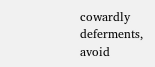cowardly deferments, avoid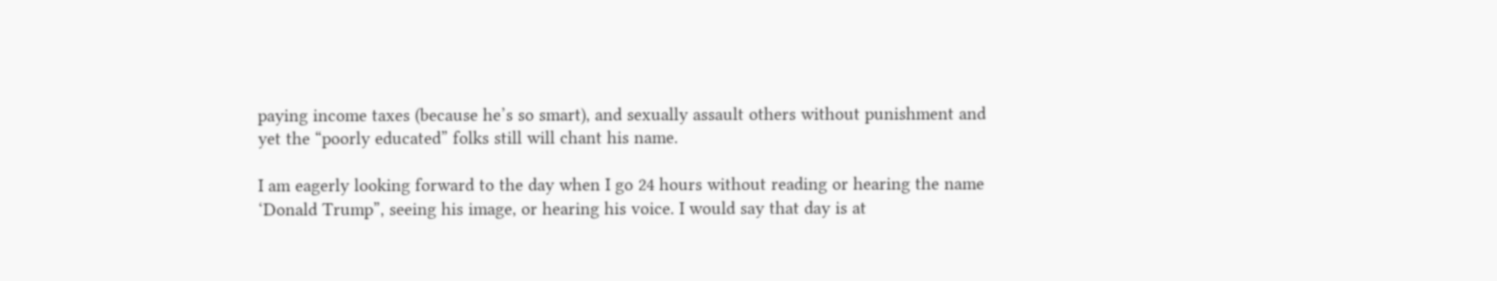paying income taxes (because he’s so smart), and sexually assault others without punishment and yet the “poorly educated” folks still will chant his name.

I am eagerly looking forward to the day when I go 24 hours without reading or hearing the name ‘Donald Trump”, seeing his image, or hearing his voice. I would say that day is at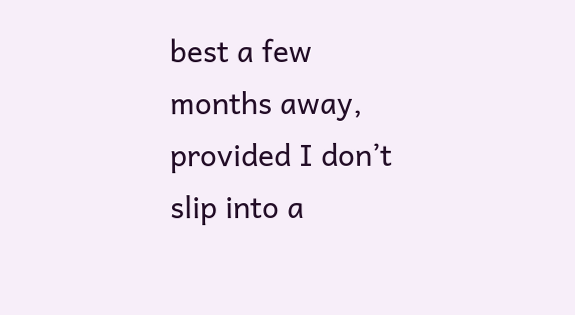best a few months away, provided I don’t slip into a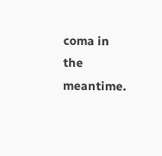coma in the meantime.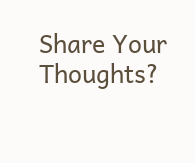Share Your Thoughts?